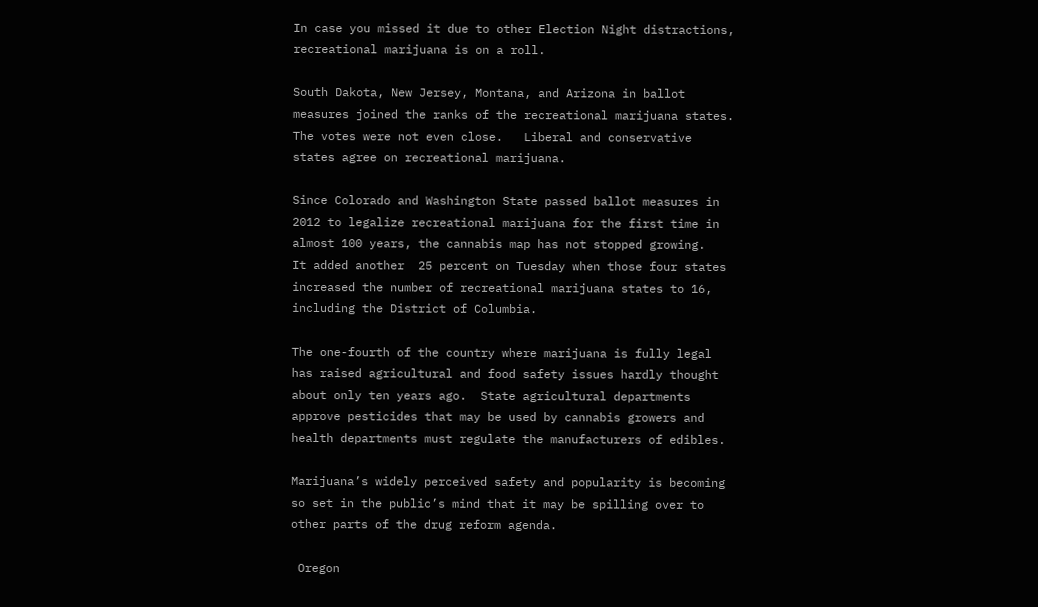In case you missed it due to other Election Night distractions, recreational marijuana is on a roll.

South Dakota, New Jersey, Montana, and Arizona in ballot measures joined the ranks of the recreational marijuana states. The votes were not even close.   Liberal and conservative states agree on recreational marijuana.

Since Colorado and Washington State passed ballot measures in 2012 to legalize recreational marijuana for the first time in almost 100 years, the cannabis map has not stopped growing.   It added another  25 percent on Tuesday when those four states increased the number of recreational marijuana states to 16, including the District of Columbia.

The one-fourth of the country where marijuana is fully legal has raised agricultural and food safety issues hardly thought about only ten years ago.  State agricultural departments approve pesticides that may be used by cannabis growers and health departments must regulate the manufacturers of edibles.

Marijuana’s widely perceived safety and popularity is becoming so set in the public’s mind that it may be spilling over to other parts of the drug reform agenda.

 Oregon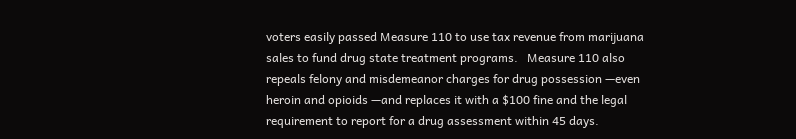voters easily passed Measure 110 to use tax revenue from marijuana sales to fund drug state treatment programs.   Measure 110 also repeals felony and misdemeanor charges for drug possession —even heroin and opioids —and replaces it with a $100 fine and the legal requirement to report for a drug assessment within 45 days.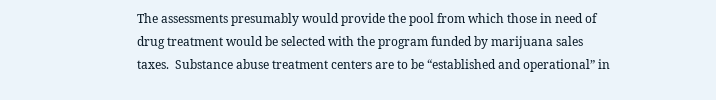The assessments presumably would provide the pool from which those in need of drug treatment would be selected with the program funded by marijuana sales taxes.  Substance abuse treatment centers are to be “established and operational” in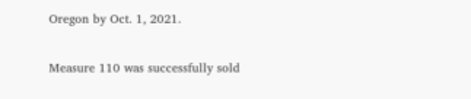Oregon by Oct. 1, 2021.

Measure 110 was successfully sold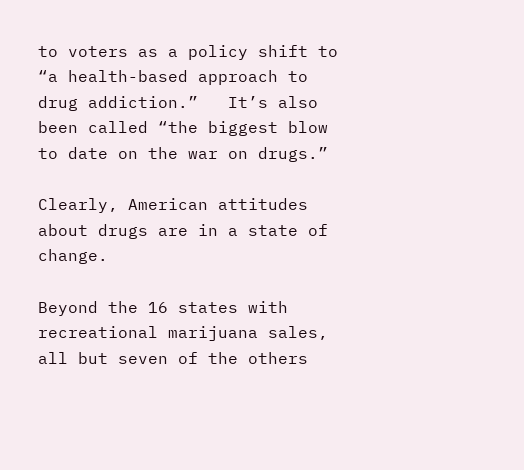to voters as a policy shift to “a health-based approach to drug addiction.”   It’s also been called “the biggest blow to date on the war on drugs.”

Clearly, American attitudes about drugs are in a state of change.

Beyond the 16 states with recreational marijuana sales, all but seven of the others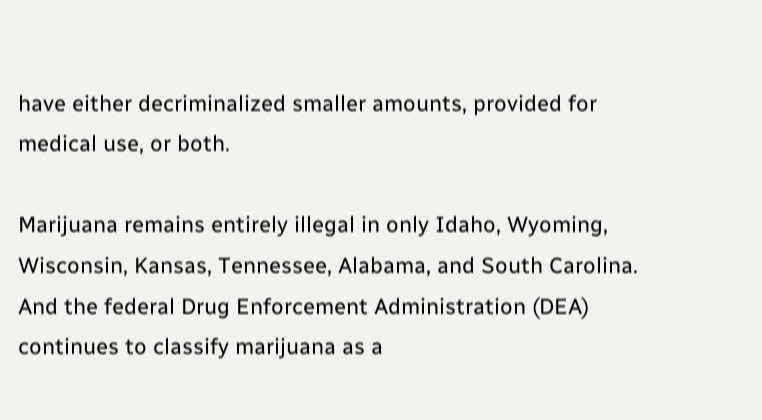have either decriminalized smaller amounts, provided for medical use, or both.

Marijuana remains entirely illegal in only Idaho, Wyoming, Wisconsin, Kansas, Tennessee, Alabama, and South Carolina. And the federal Drug Enforcement Administration (DEA) continues to classify marijuana as a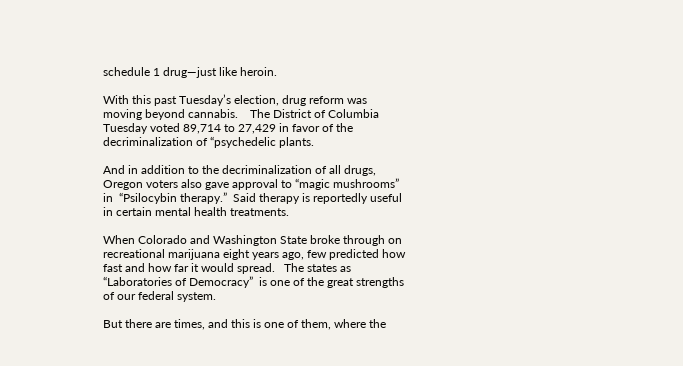schedule 1 drug—just like heroin.

With this past Tuesday’s election, drug reform was moving beyond cannabis.    The District of Columbia Tuesday voted 89,714 to 27,429 in favor of the decriminalization of “psychedelic plants.

And in addition to the decriminalization of all drugs, Oregon voters also gave approval to “magic mushrooms” in  “Psilocybin therapy.”  Said therapy is reportedly useful in certain mental health treatments.

When Colorado and Washington State broke through on recreational marijuana eight years ago, few predicted how fast and how far it would spread.   The states as “Laboratories of Democracy”  is one of the great strengths of our federal system.

But there are times, and this is one of them, where the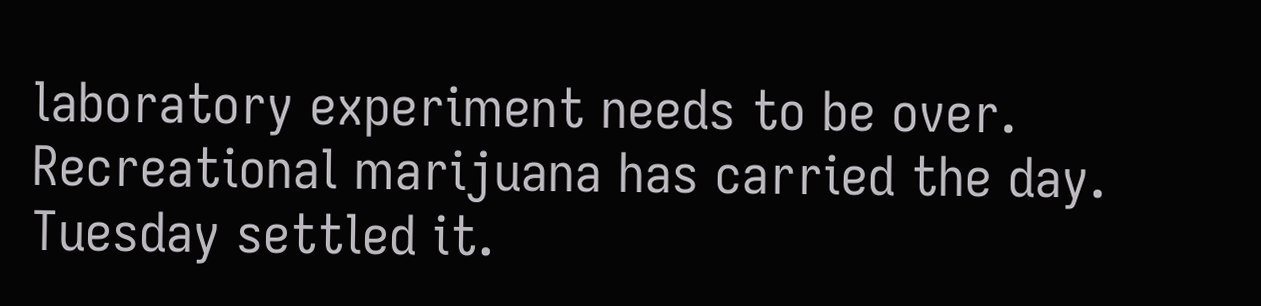laboratory experiment needs to be over.    Recreational marijuana has carried the day.   Tuesday settled it.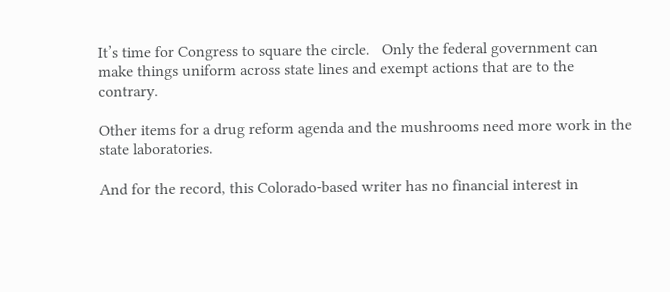It’s time for Congress to square the circle.   Only the federal government can make things uniform across state lines and exempt actions that are to the contrary.

Other items for a drug reform agenda and the mushrooms need more work in the state laboratories.

And for the record, this Colorado-based writer has no financial interest in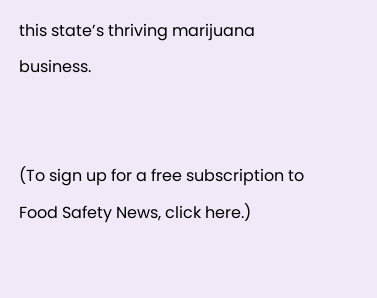this state’s thriving marijuana business.


(To sign up for a free subscription to Food Safety News, click here.)